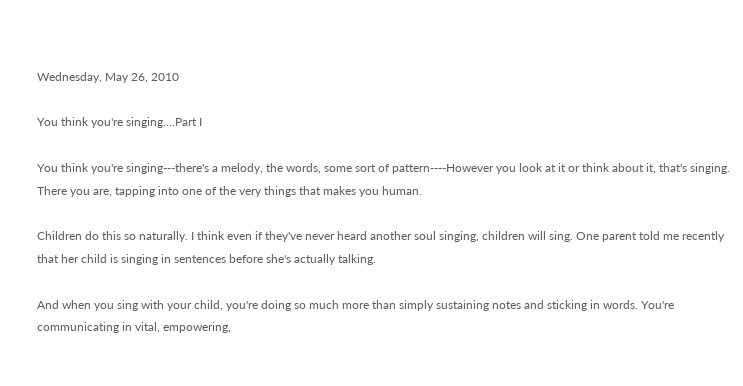Wednesday, May 26, 2010

You think you're singing....Part I

You think you're singing---there's a melody, the words, some sort of pattern----However you look at it or think about it, that's singing. There you are, tapping into one of the very things that makes you human.

Children do this so naturally. I think even if they've never heard another soul singing, children will sing. One parent told me recently that her child is singing in sentences before she's actually talking.

And when you sing with your child, you're doing so much more than simply sustaining notes and sticking in words. You're communicating in vital, empowering,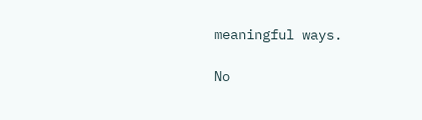meaningful ways.

No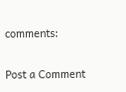comments:

Post a Comment